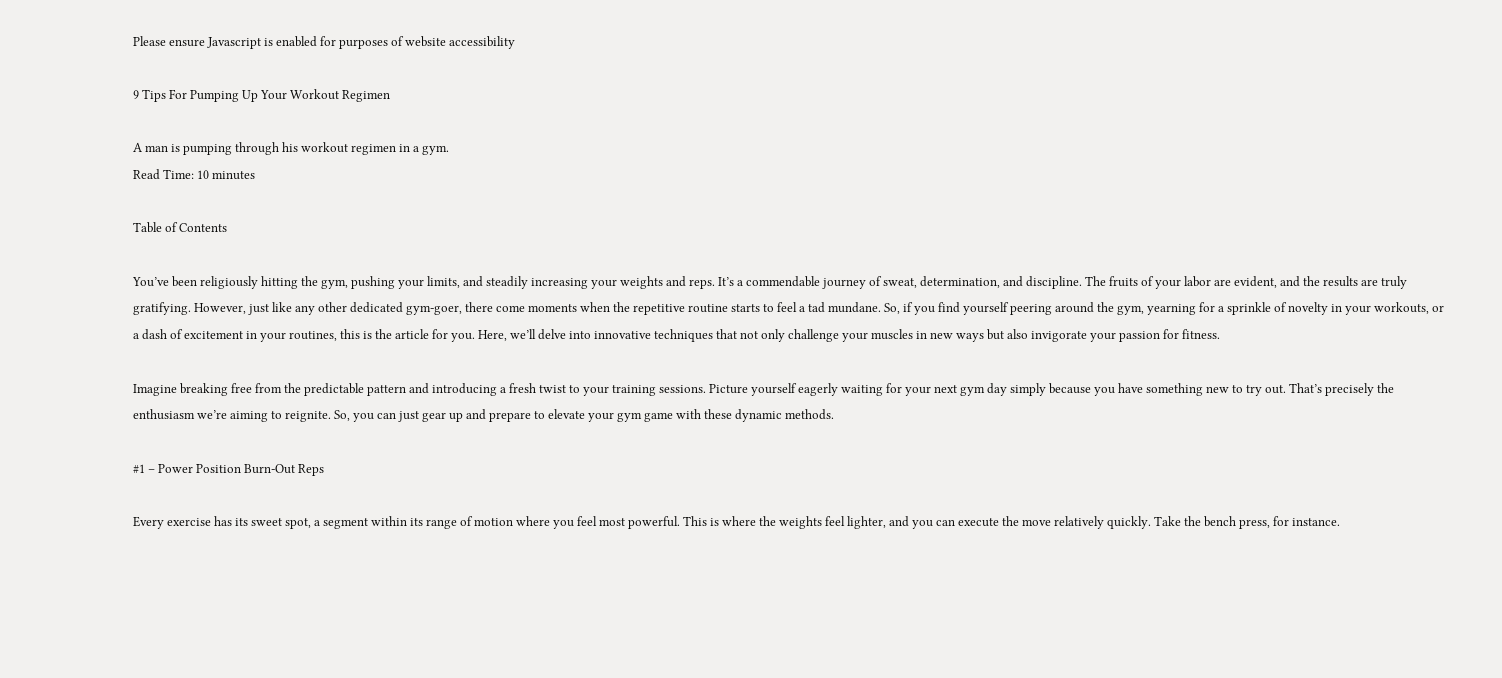Please ensure Javascript is enabled for purposes of website accessibility

9 Tips For Pumping Up Your Workout Regimen

A man is pumping through his workout regimen in a gym.
Read Time: 10 minutes

Table of Contents

You’ve been religiously hitting the gym, pushing your limits, and steadily increasing your weights and reps. It’s a commendable journey of sweat, determination, and discipline. The fruits of your labor are evident, and the results are truly gratifying. However, just like any other dedicated gym-goer, there come moments when the repetitive routine starts to feel a tad mundane. So, if you find yourself peering around the gym, yearning for a sprinkle of novelty in your workouts, or a dash of excitement in your routines, this is the article for you. Here, we’ll delve into innovative techniques that not only challenge your muscles in new ways but also invigorate your passion for fitness.

Imagine breaking free from the predictable pattern and introducing a fresh twist to your training sessions. Picture yourself eagerly waiting for your next gym day simply because you have something new to try out. That’s precisely the enthusiasm we’re aiming to reignite. So, you can just gear up and prepare to elevate your gym game with these dynamic methods.

#1 – Power Position Burn-Out Reps

Every exercise has its sweet spot, a segment within its range of motion where you feel most powerful. This is where the weights feel lighter, and you can execute the move relatively quickly. Take the bench press, for instance.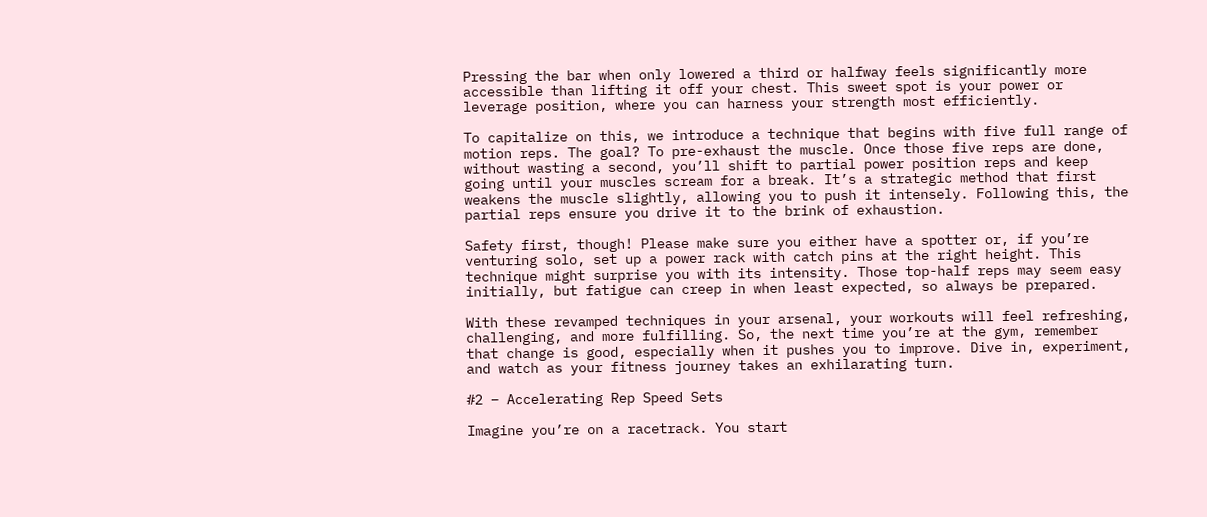Pressing the bar when only lowered a third or halfway feels significantly more accessible than lifting it off your chest. This sweet spot is your power or leverage position, where you can harness your strength most efficiently.

To capitalize on this, we introduce a technique that begins with five full range of motion reps. The goal? To pre-exhaust the muscle. Once those five reps are done, without wasting a second, you’ll shift to partial power position reps and keep going until your muscles scream for a break. It’s a strategic method that first weakens the muscle slightly, allowing you to push it intensely. Following this, the partial reps ensure you drive it to the brink of exhaustion.

Safety first, though! Please make sure you either have a spotter or, if you’re venturing solo, set up a power rack with catch pins at the right height. This technique might surprise you with its intensity. Those top-half reps may seem easy initially, but fatigue can creep in when least expected, so always be prepared.

With these revamped techniques in your arsenal, your workouts will feel refreshing, challenging, and more fulfilling. So, the next time you’re at the gym, remember that change is good, especially when it pushes you to improve. Dive in, experiment, and watch as your fitness journey takes an exhilarating turn.

#2 – Accelerating Rep Speed Sets

Imagine you’re on a racetrack. You start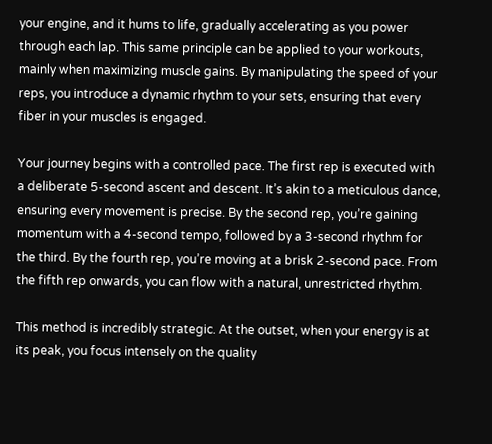your engine, and it hums to life, gradually accelerating as you power through each lap. This same principle can be applied to your workouts, mainly when maximizing muscle gains. By manipulating the speed of your reps, you introduce a dynamic rhythm to your sets, ensuring that every fiber in your muscles is engaged.

Your journey begins with a controlled pace. The first rep is executed with a deliberate 5-second ascent and descent. It’s akin to a meticulous dance, ensuring every movement is precise. By the second rep, you’re gaining momentum with a 4-second tempo, followed by a 3-second rhythm for the third. By the fourth rep, you’re moving at a brisk 2-second pace. From the fifth rep onwards, you can flow with a natural, unrestricted rhythm.

This method is incredibly strategic. At the outset, when your energy is at its peak, you focus intensely on the quality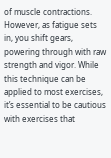of muscle contractions. However, as fatigue sets in, you shift gears, powering through with raw strength and vigor. While this technique can be applied to most exercises, it’s essential to be cautious with exercises that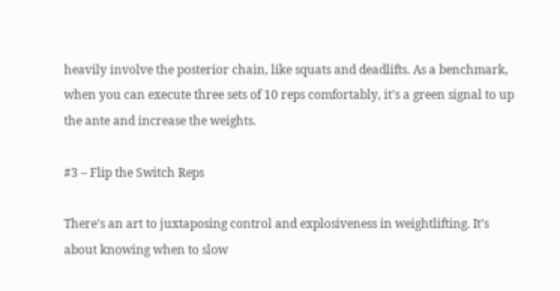heavily involve the posterior chain, like squats and deadlifts. As a benchmark, when you can execute three sets of 10 reps comfortably, it’s a green signal to up the ante and increase the weights.

#3 – Flip the Switch Reps

There’s an art to juxtaposing control and explosiveness in weightlifting. It’s about knowing when to slow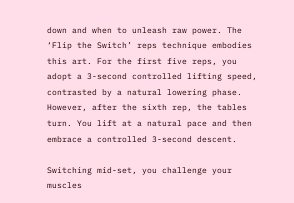down and when to unleash raw power. The ‘Flip the Switch’ reps technique embodies this art. For the first five reps, you adopt a 3-second controlled lifting speed, contrasted by a natural lowering phase. However, after the sixth rep, the tables turn. You lift at a natural pace and then embrace a controlled 3-second descent.

Switching mid-set, you challenge your muscles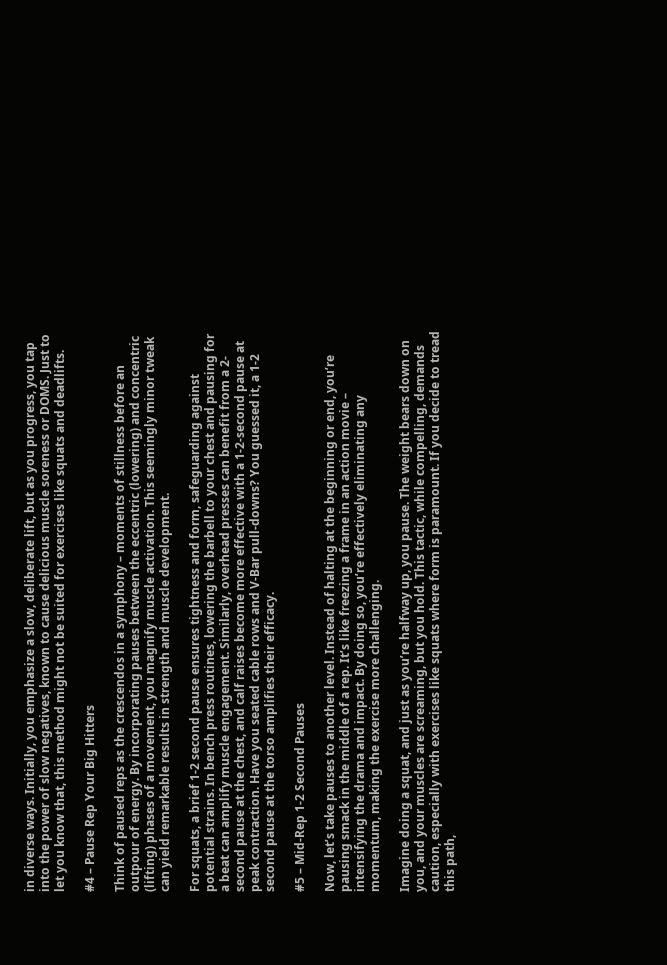in diverse ways. Initially, you emphasize a slow, deliberate lift, but as you progress, you tap into the power of slow negatives, known to cause delicious muscle soreness or DOMS. Just to let you know that, this method might not be suited for exercises like squats and deadlifts.

#4 – Pause Rep Your Big Hitters

Think of paused reps as the crescendos in a symphony – moments of stillness before an outpour of energy. By incorporating pauses between the eccentric (lowering) and concentric (lifting) phases of a movement, you magnify muscle activation. This seemingly minor tweak can yield remarkable results in strength and muscle development.

For squats, a brief 1-2 second pause ensures tightness and form, safeguarding against potential strains. In bench press routines, lowering the barbell to your chest and pausing for a beat can amplify muscle engagement. Similarly, overhead presses can benefit from a 2-second pause at the chest, and calf raises become more effective with a 1-2-second pause at peak contraction. Have you seated cable rows and V-Bar pull-downs? You guessed it, a 1-2 second pause at the torso amplifies their efficacy.

#5 – Mid-Rep 1-2 Second Pauses

Now, let’s take pauses to another level. Instead of halting at the beginning or end, you’re pausing smack in the middle of a rep. It’s like freezing a frame in an action movie – intensifying the drama and impact. By doing so, you’re effectively eliminating any momentum, making the exercise more challenging.

Imagine doing a squat, and just as you’re halfway up, you pause. The weight bears down on you, and your muscles are screaming, but you hold. This tactic, while compelling, demands caution, especially with exercises like squats where form is paramount. If you decide to tread this path,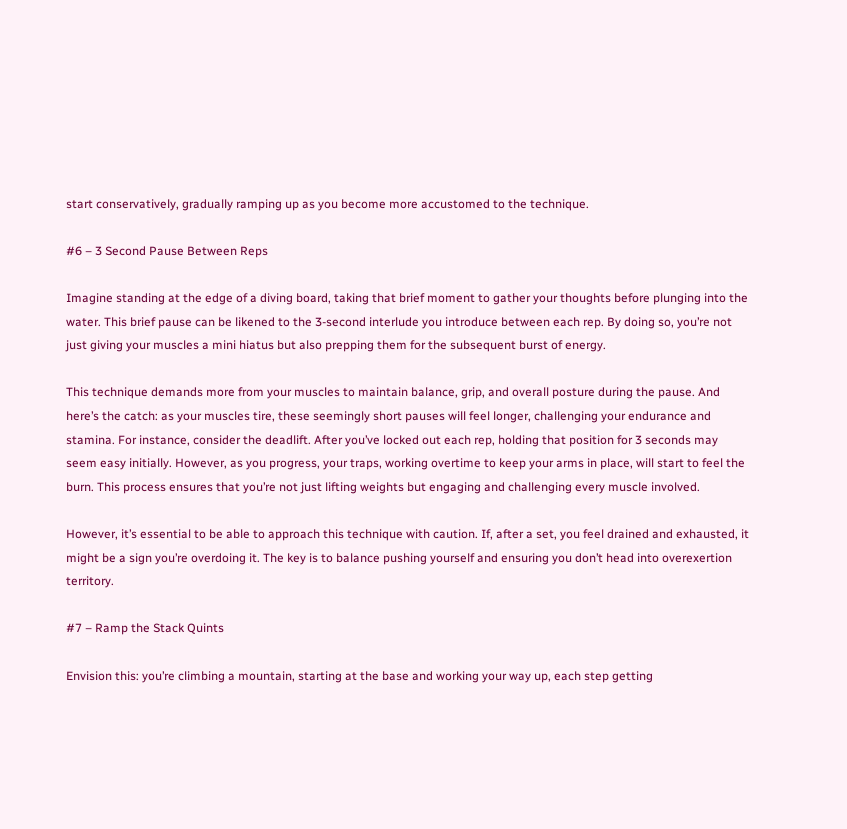start conservatively, gradually ramping up as you become more accustomed to the technique.

#6 – 3 Second Pause Between Reps

Imagine standing at the edge of a diving board, taking that brief moment to gather your thoughts before plunging into the water. This brief pause can be likened to the 3-second interlude you introduce between each rep. By doing so, you’re not just giving your muscles a mini hiatus but also prepping them for the subsequent burst of energy.

This technique demands more from your muscles to maintain balance, grip, and overall posture during the pause. And here’s the catch: as your muscles tire, these seemingly short pauses will feel longer, challenging your endurance and stamina. For instance, consider the deadlift. After you’ve locked out each rep, holding that position for 3 seconds may seem easy initially. However, as you progress, your traps, working overtime to keep your arms in place, will start to feel the burn. This process ensures that you’re not just lifting weights but engaging and challenging every muscle involved.

However, it’s essential to be able to approach this technique with caution. If, after a set, you feel drained and exhausted, it might be a sign you’re overdoing it. The key is to balance pushing yourself and ensuring you don’t head into overexertion territory.

#7 – Ramp the Stack Quints

Envision this: you’re climbing a mountain, starting at the base and working your way up, each step getting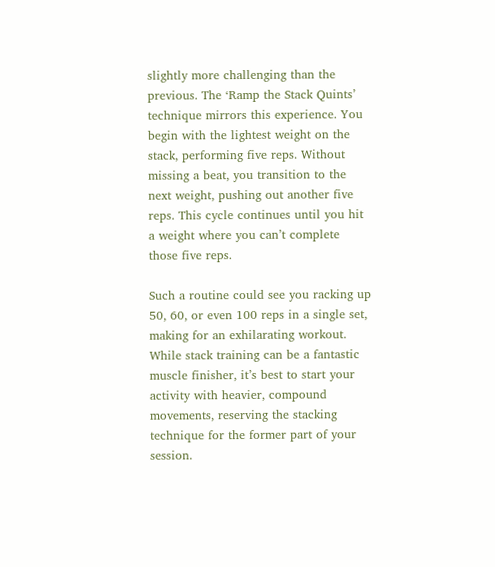slightly more challenging than the previous. The ‘Ramp the Stack Quints’ technique mirrors this experience. You begin with the lightest weight on the stack, performing five reps. Without missing a beat, you transition to the next weight, pushing out another five reps. This cycle continues until you hit a weight where you can’t complete those five reps.

Such a routine could see you racking up 50, 60, or even 100 reps in a single set, making for an exhilarating workout. While stack training can be a fantastic muscle finisher, it’s best to start your activity with heavier, compound movements, reserving the stacking technique for the former part of your session.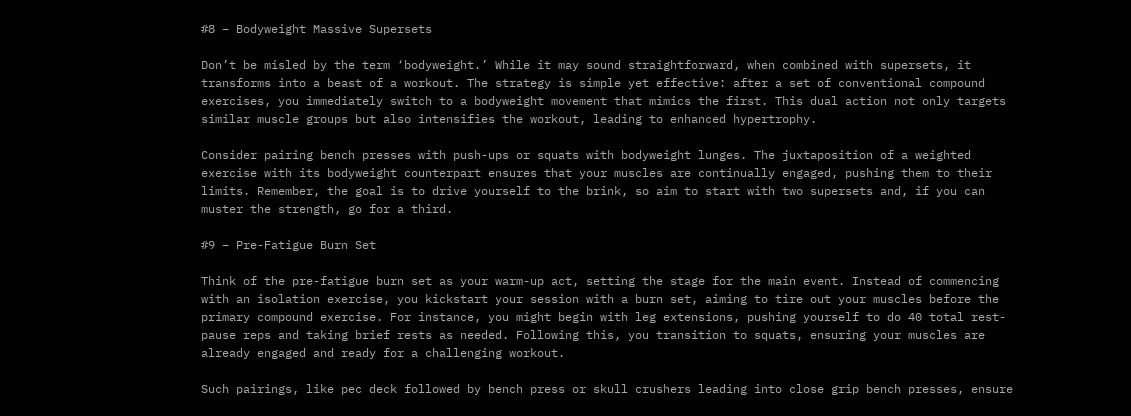#8 – Bodyweight Massive Supersets

Don’t be misled by the term ‘bodyweight.’ While it may sound straightforward, when combined with supersets, it transforms into a beast of a workout. The strategy is simple yet effective: after a set of conventional compound exercises, you immediately switch to a bodyweight movement that mimics the first. This dual action not only targets similar muscle groups but also intensifies the workout, leading to enhanced hypertrophy.

Consider pairing bench presses with push-ups or squats with bodyweight lunges. The juxtaposition of a weighted exercise with its bodyweight counterpart ensures that your muscles are continually engaged, pushing them to their limits. Remember, the goal is to drive yourself to the brink, so aim to start with two supersets and, if you can muster the strength, go for a third.

#9 – Pre-Fatigue Burn Set

Think of the pre-fatigue burn set as your warm-up act, setting the stage for the main event. Instead of commencing with an isolation exercise, you kickstart your session with a burn set, aiming to tire out your muscles before the primary compound exercise. For instance, you might begin with leg extensions, pushing yourself to do 40 total rest-pause reps and taking brief rests as needed. Following this, you transition to squats, ensuring your muscles are already engaged and ready for a challenging workout.

Such pairings, like pec deck followed by bench press or skull crushers leading into close grip bench presses, ensure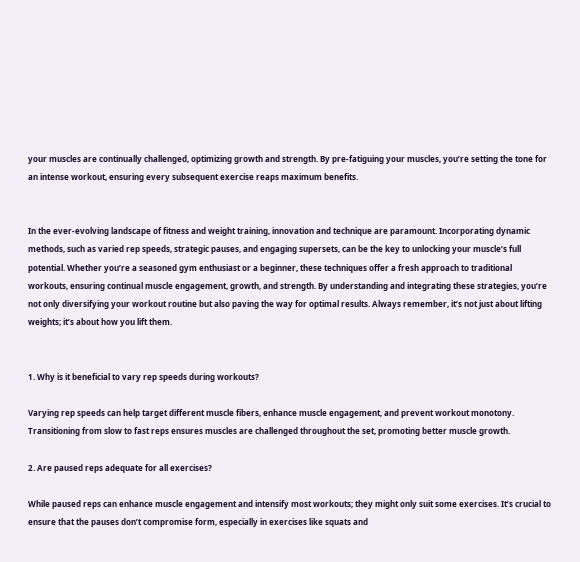your muscles are continually challenged, optimizing growth and strength. By pre-fatiguing your muscles, you’re setting the tone for an intense workout, ensuring every subsequent exercise reaps maximum benefits.


In the ever-evolving landscape of fitness and weight training, innovation and technique are paramount. Incorporating dynamic methods, such as varied rep speeds, strategic pauses, and engaging supersets, can be the key to unlocking your muscle’s full potential. Whether you’re a seasoned gym enthusiast or a beginner, these techniques offer a fresh approach to traditional workouts, ensuring continual muscle engagement, growth, and strength. By understanding and integrating these strategies, you’re not only diversifying your workout routine but also paving the way for optimal results. Always remember, it’s not just about lifting weights; it’s about how you lift them.


1. Why is it beneficial to vary rep speeds during workouts?

Varying rep speeds can help target different muscle fibers, enhance muscle engagement, and prevent workout monotony. Transitioning from slow to fast reps ensures muscles are challenged throughout the set, promoting better muscle growth.

2. Are paused reps adequate for all exercises?

While paused reps can enhance muscle engagement and intensify most workouts; they might only suit some exercises. It’s crucial to ensure that the pauses don’t compromise form, especially in exercises like squats and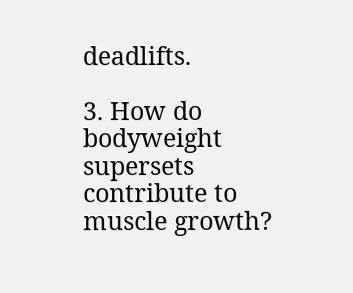deadlifts.

3. How do bodyweight supersets contribute to muscle growth?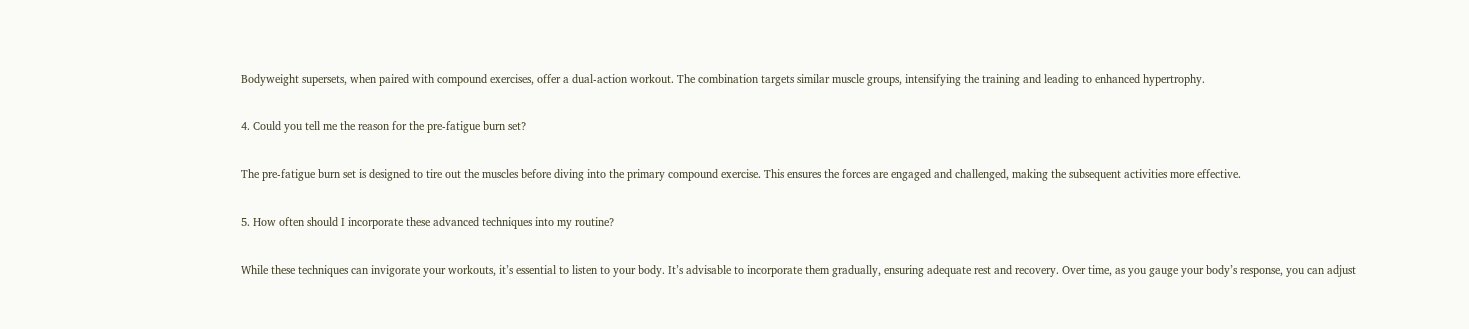Bodyweight supersets, when paired with compound exercises, offer a dual-action workout. The combination targets similar muscle groups, intensifying the training and leading to enhanced hypertrophy.

4. Could you tell me the reason for the pre-fatigue burn set?

The pre-fatigue burn set is designed to tire out the muscles before diving into the primary compound exercise. This ensures the forces are engaged and challenged, making the subsequent activities more effective.

5. How often should I incorporate these advanced techniques into my routine?

While these techniques can invigorate your workouts, it’s essential to listen to your body. It’s advisable to incorporate them gradually, ensuring adequate rest and recovery. Over time, as you gauge your body’s response, you can adjust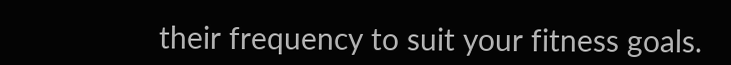their frequency to suit your fitness goals.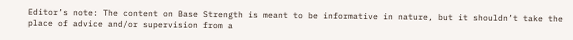Editor’s note: The content on Base Strength is meant to be informative in nature, but it shouldn’t take the place of advice and/or supervision from a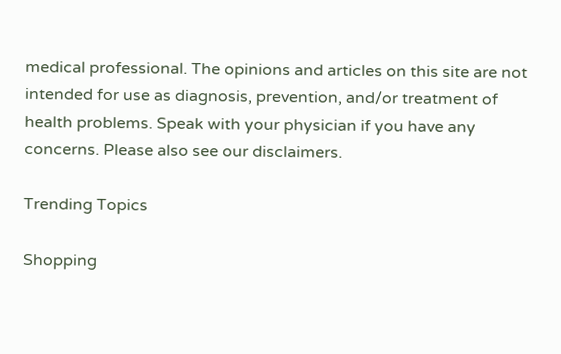medical professional. The opinions and articles on this site are not intended for use as diagnosis, prevention, and/or treatment of health problems. Speak with your physician if you have any concerns. Please also see our disclaimers.

Trending Topics

Shopping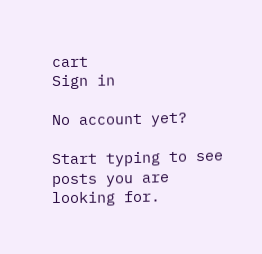cart
Sign in

No account yet?

Start typing to see posts you are looking for.